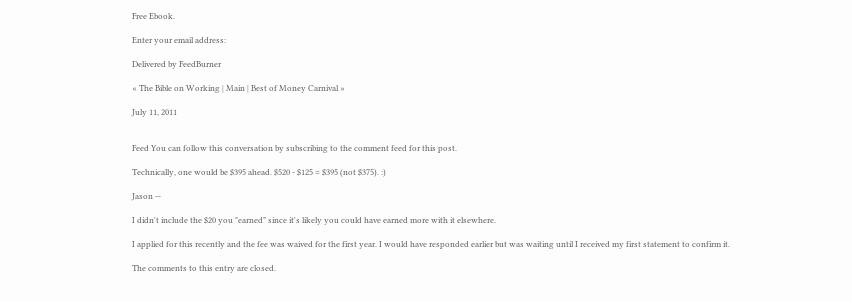Free Ebook.

Enter your email address:

Delivered by FeedBurner

« The Bible on Working | Main | Best of Money Carnival »

July 11, 2011


Feed You can follow this conversation by subscribing to the comment feed for this post.

Technically, one would be $395 ahead. $520 - $125 = $395 (not $375). :)

Jason --

I didn't include the $20 you "earned" since it's likely you could have earned more with it elsewhere.

I applied for this recently and the fee was waived for the first year. I would have responded earlier but was waiting until I received my first statement to confirm it.

The comments to this entry are closed.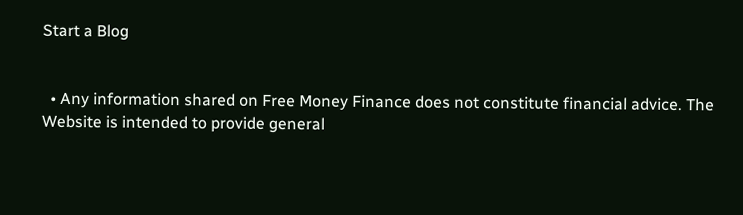Start a Blog


  • Any information shared on Free Money Finance does not constitute financial advice. The Website is intended to provide general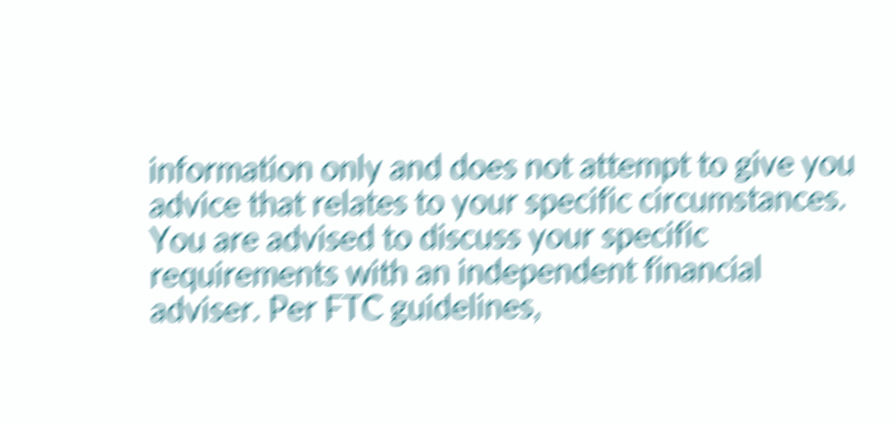information only and does not attempt to give you advice that relates to your specific circumstances. You are advised to discuss your specific requirements with an independent financial adviser. Per FTC guidelines,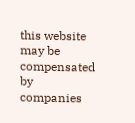this website may be compensated by companies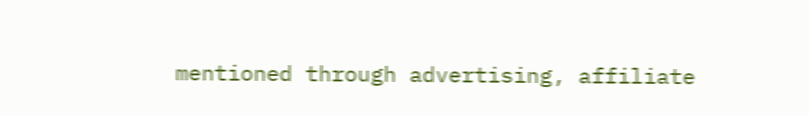mentioned through advertising, affiliate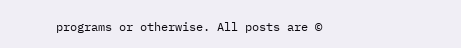programs or otherwise. All posts are ©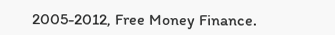2005-2012, Free Money Finance.